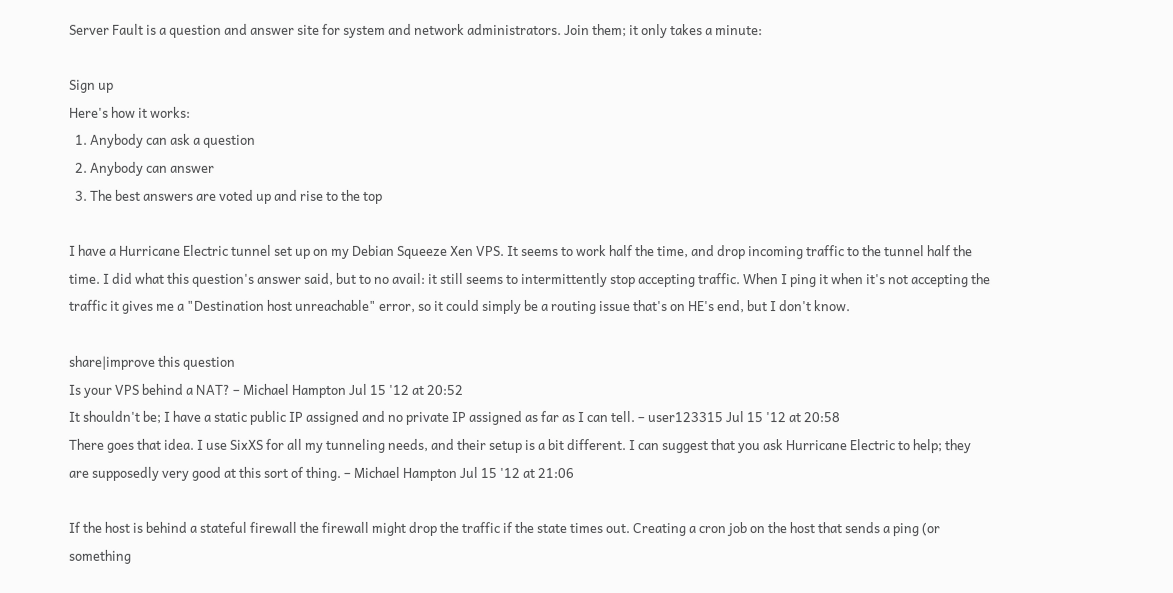Server Fault is a question and answer site for system and network administrators. Join them; it only takes a minute:

Sign up
Here's how it works:
  1. Anybody can ask a question
  2. Anybody can answer
  3. The best answers are voted up and rise to the top

I have a Hurricane Electric tunnel set up on my Debian Squeeze Xen VPS. It seems to work half the time, and drop incoming traffic to the tunnel half the time. I did what this question's answer said, but to no avail: it still seems to intermittently stop accepting traffic. When I ping it when it's not accepting the traffic it gives me a "Destination host unreachable" error, so it could simply be a routing issue that's on HE's end, but I don't know.

share|improve this question
Is your VPS behind a NAT? – Michael Hampton Jul 15 '12 at 20:52
It shouldn't be; I have a static public IP assigned and no private IP assigned as far as I can tell. – user123315 Jul 15 '12 at 20:58
There goes that idea. I use SixXS for all my tunneling needs, and their setup is a bit different. I can suggest that you ask Hurricane Electric to help; they are supposedly very good at this sort of thing. – Michael Hampton Jul 15 '12 at 21:06

If the host is behind a stateful firewall the firewall might drop the traffic if the state times out. Creating a cron job on the host that sends a ping (or something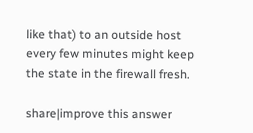like that) to an outside host every few minutes might keep the state in the firewall fresh.

share|improve this answer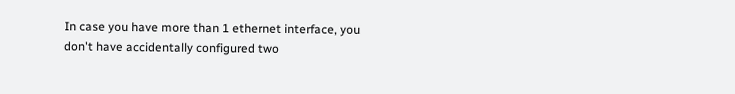In case you have more than 1 ethernet interface, you don't have accidentally configured two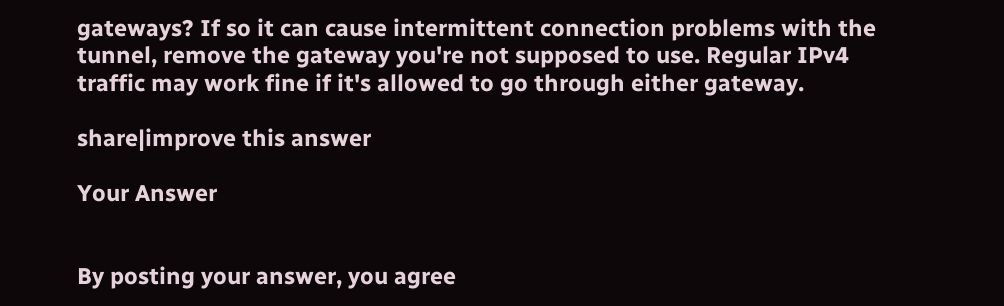gateways? If so it can cause intermittent connection problems with the tunnel, remove the gateway you're not supposed to use. Regular IPv4 traffic may work fine if it's allowed to go through either gateway.

share|improve this answer

Your Answer


By posting your answer, you agree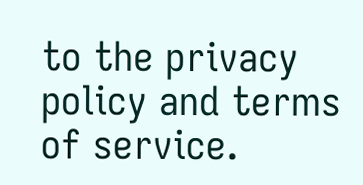to the privacy policy and terms of service.